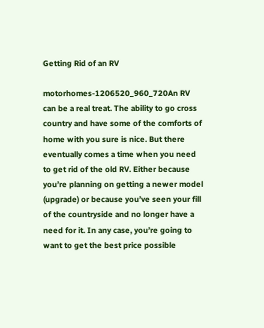Getting Rid of an RV

motorhomes-1206520_960_720An RV can be a real treat. The ability to go cross country and have some of the comforts of home with you sure is nice. But there eventually comes a time when you need to get rid of the old RV. Either because you’re planning on getting a newer model (upgrade) or because you’ve seen your fill of the countryside and no longer have a need for it. In any case, you’re going to want to get the best price possible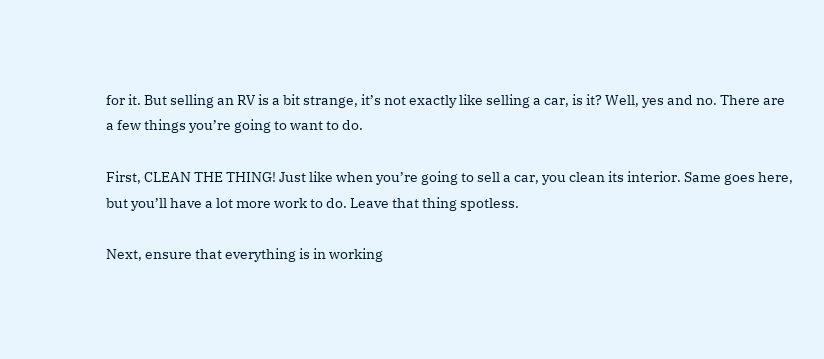for it. But selling an RV is a bit strange, it’s not exactly like selling a car, is it? Well, yes and no. There are a few things you’re going to want to do.

First, CLEAN THE THING! Just like when you’re going to sell a car, you clean its interior. Same goes here, but you’ll have a lot more work to do. Leave that thing spotless.

Next, ensure that everything is in working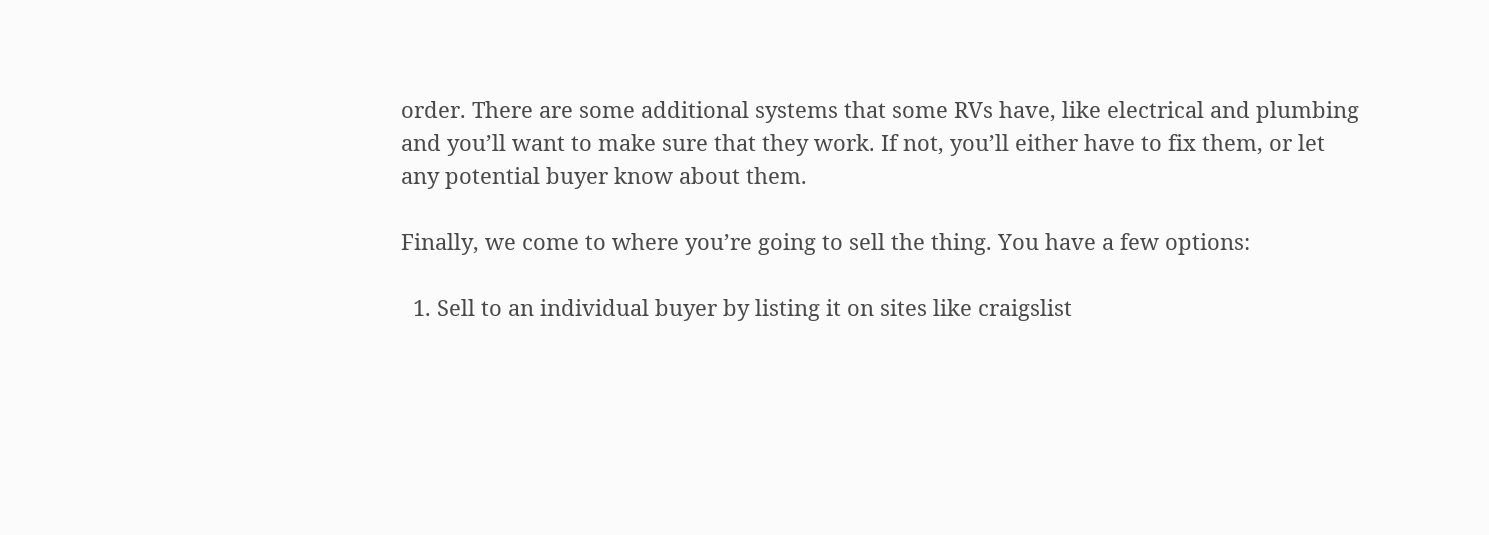order. There are some additional systems that some RVs have, like electrical and plumbing and you’ll want to make sure that they work. If not, you’ll either have to fix them, or let any potential buyer know about them.

Finally, we come to where you’re going to sell the thing. You have a few options:

  1. Sell to an individual buyer by listing it on sites like craigslist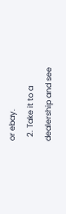or ebay.
  2. Take it to a dealership and see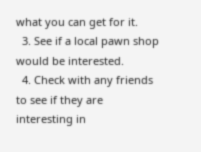what you can get for it.
  3. See if a local pawn shop would be interested.
  4. Check with any friends to see if they are interesting in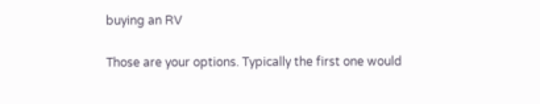buying an RV

Those are your options. Typically the first one would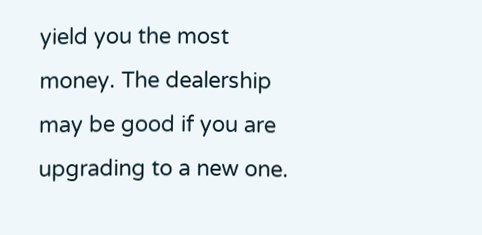yield you the most money. The dealership may be good if you are upgrading to a new one.